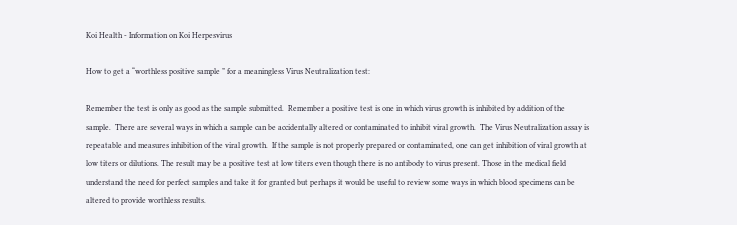Koi Health - Information on Koi Herpesvirus

How to get a “worthless positive sample ” for a meaningless Virus Neutralization test:

Remember the test is only as good as the sample submitted.  Remember a positive test is one in which virus growth is inhibited by addition of the sample.  There are several ways in which a sample can be accidentally altered or contaminated to inhibit viral growth.  The Virus Neutralization assay is repeatable and measures inhibition of the viral growth.  If the sample is not properly prepared or contaminated, one can get inhibition of viral growth at low titers or dilutions. The result may be a positive test at low titers even though there is no antibody to virus present. Those in the medical field understand the need for perfect samples and take it for granted but perhaps it would be useful to review some ways in which blood specimens can be altered to provide worthless results.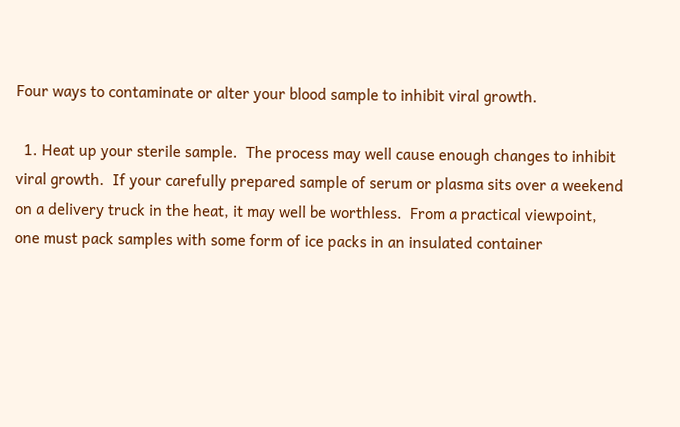Four ways to contaminate or alter your blood sample to inhibit viral growth.

  1. Heat up your sterile sample.  The process may well cause enough changes to inhibit viral growth.  If your carefully prepared sample of serum or plasma sits over a weekend on a delivery truck in the heat, it may well be worthless.  From a practical viewpoint, one must pack samples with some form of ice packs in an insulated container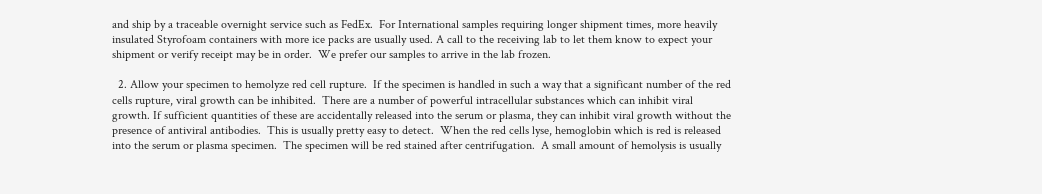and ship by a traceable overnight service such as FedEx.  For International samples requiring longer shipment times, more heavily insulated Styrofoam containers with more ice packs are usually used. A call to the receiving lab to let them know to expect your shipment or verify receipt may be in order.  We prefer our samples to arrive in the lab frozen.

  2. Allow your specimen to hemolyze red cell rupture.  If the specimen is handled in such a way that a significant number of the red cells rupture, viral growth can be inhibited.  There are a number of powerful intracellular substances which can inhibit viral growth. If sufficient quantities of these are accidentally released into the serum or plasma, they can inhibit viral growth without the presence of antiviral antibodies.  This is usually pretty easy to detect.  When the red cells lyse, hemoglobin which is red is released into the serum or plasma specimen.  The specimen will be red stained after centrifugation.  A small amount of hemolysis is usually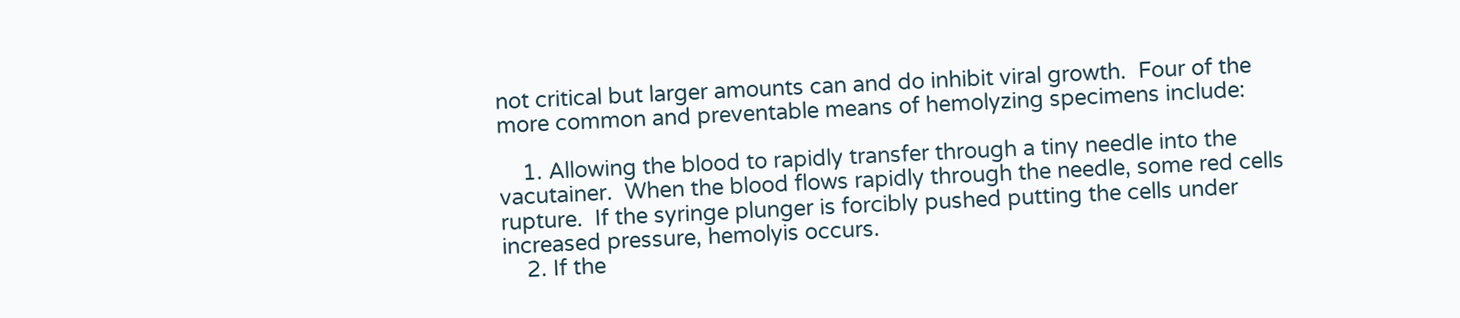not critical but larger amounts can and do inhibit viral growth.  Four of the more common and preventable means of hemolyzing specimens include:

    1. Allowing the blood to rapidly transfer through a tiny needle into the vacutainer.  When the blood flows rapidly through the needle, some red cells rupture.  If the syringe plunger is forcibly pushed putting the cells under increased pressure, hemolyis occurs.
    2. If the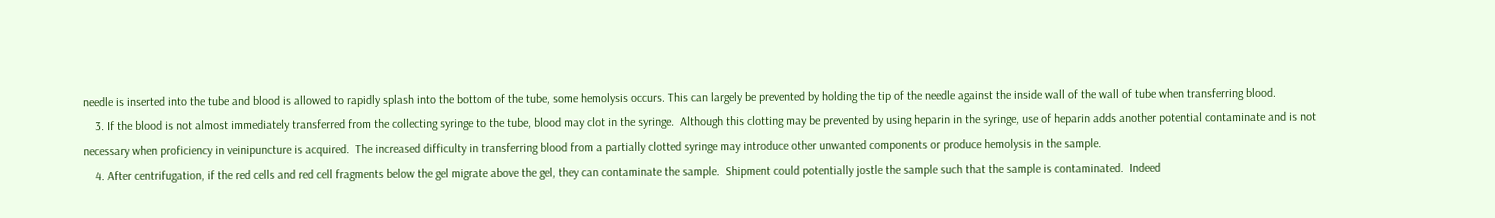needle is inserted into the tube and blood is allowed to rapidly splash into the bottom of the tube, some hemolysis occurs. This can largely be prevented by holding the tip of the needle against the inside wall of the wall of tube when transferring blood.
    3. If the blood is not almost immediately transferred from the collecting syringe to the tube, blood may clot in the syringe.  Although this clotting may be prevented by using heparin in the syringe, use of heparin adds another potential contaminate and is not necessary when proficiency in veinipuncture is acquired.  The increased difficulty in transferring blood from a partially clotted syringe may introduce other unwanted components or produce hemolysis in the sample.
    4. After centrifugation, if the red cells and red cell fragments below the gel migrate above the gel, they can contaminate the sample.  Shipment could potentially jostle the sample such that the sample is contaminated.  Indeed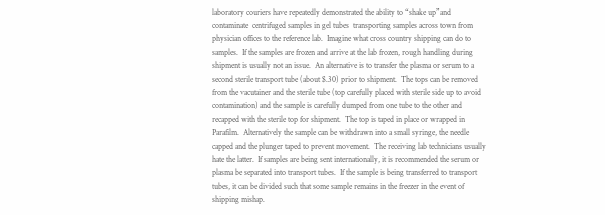laboratory couriers have repeatedly demonstrated the ability to “shake up”and contaminate  centrifuged samples in gel tubes  transporting samples across town from physician offices to the reference lab.  Imagine what cross country shipping can do to samples.  If the samples are frozen and arrive at the lab frozen, rough handling during shipment is usually not an issue.  An alternative is to transfer the plasma or serum to a second sterile transport tube (about $.30) prior to shipment.  The tops can be removed from the vacutainer and the sterile tube (top carefully placed with sterile side up to avoid contamination) and the sample is carefully dumped from one tube to the other and recapped with the sterile top for shipment.  The top is taped in place or wrapped in Parafilm.  Alternatively the sample can be withdrawn into a small syringe, the needle capped and the plunger taped to prevent movement.  The receiving lab technicians usually hate the latter.  If samples are being sent internationally, it is recommended the serum or plasma be separated into transport tubes.  If the sample is being transferred to transport tubes, it can be divided such that some sample remains in the freezer in the event of shipping mishap.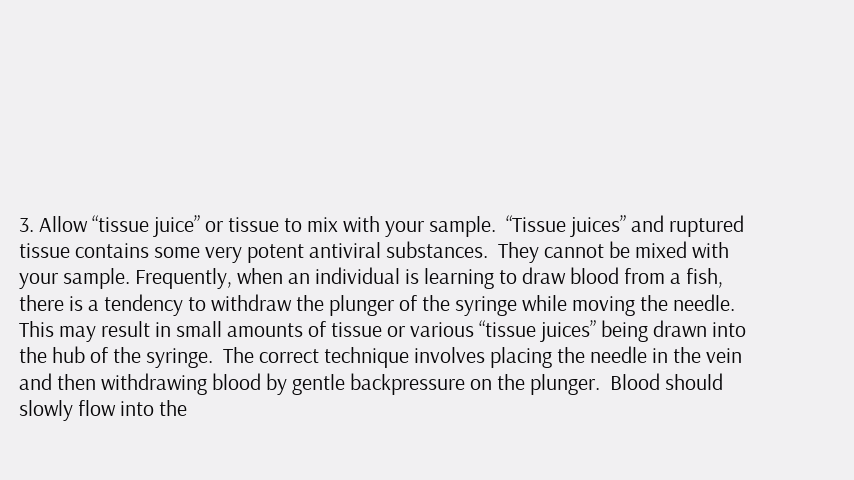3. Allow “tissue juice” or tissue to mix with your sample.  “Tissue juices” and ruptured tissue contains some very potent antiviral substances.  They cannot be mixed with your sample. Frequently, when an individual is learning to draw blood from a fish, there is a tendency to withdraw the plunger of the syringe while moving the needle. This may result in small amounts of tissue or various “tissue juices” being drawn into the hub of the syringe.  The correct technique involves placing the needle in the vein and then withdrawing blood by gentle backpressure on the plunger.  Blood should slowly flow into the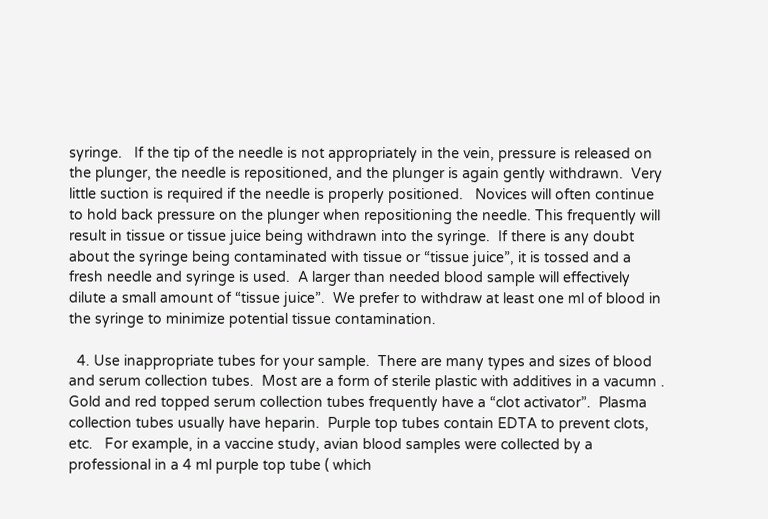syringe.   If the tip of the needle is not appropriately in the vein, pressure is released on the plunger, the needle is repositioned, and the plunger is again gently withdrawn.  Very little suction is required if the needle is properly positioned.   Novices will often continue to hold back pressure on the plunger when repositioning the needle. This frequently will result in tissue or tissue juice being withdrawn into the syringe.  If there is any doubt about the syringe being contaminated with tissue or “tissue juice”, it is tossed and a fresh needle and syringe is used.  A larger than needed blood sample will effectively dilute a small amount of “tissue juice”.  We prefer to withdraw at least one ml of blood in the syringe to minimize potential tissue contamination.

  4. Use inappropriate tubes for your sample.  There are many types and sizes of blood and serum collection tubes.  Most are a form of sterile plastic with additives in a vacumn .  Gold and red topped serum collection tubes frequently have a “clot activator”.  Plasma collection tubes usually have heparin.  Purple top tubes contain EDTA to prevent clots, etc.   For example, in a vaccine study, avian blood samples were collected by a professional in a 4 ml purple top tube ( which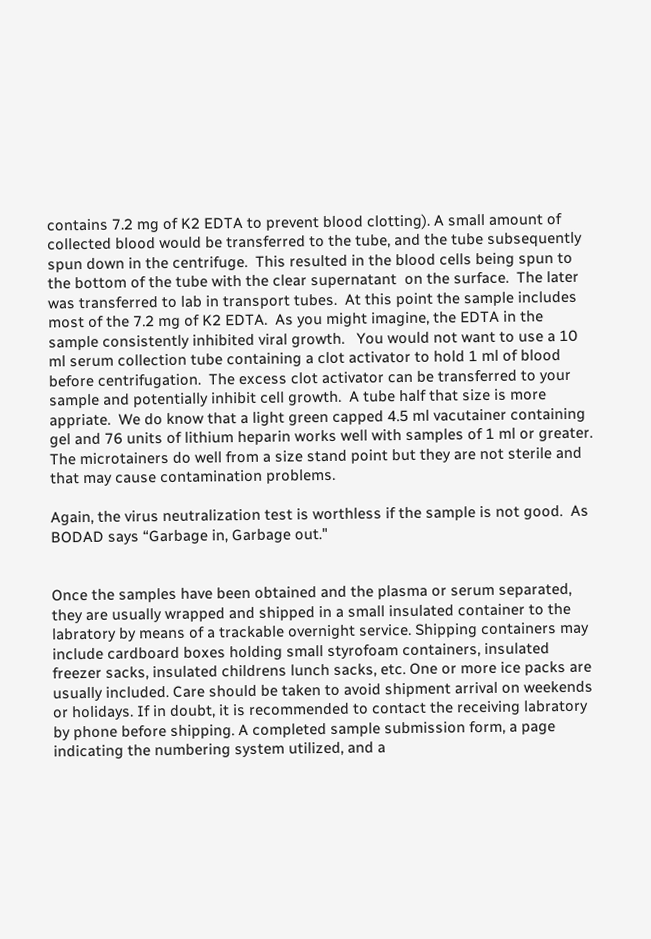contains 7.2 mg of K2 EDTA to prevent blood clotting). A small amount of collected blood would be transferred to the tube, and the tube subsequently spun down in the centrifuge.  This resulted in the blood cells being spun to the bottom of the tube with the clear supernatant  on the surface.  The later was transferred to lab in transport tubes.  At this point the sample includes most of the 7.2 mg of K2 EDTA.  As you might imagine, the EDTA in the sample consistently inhibited viral growth.   You would not want to use a 10 ml serum collection tube containing a clot activator to hold 1 ml of blood before centrifugation.  The excess clot activator can be transferred to your sample and potentially inhibit cell growth.  A tube half that size is more appriate.  We do know that a light green capped 4.5 ml vacutainer containing gel and 76 units of lithium heparin works well with samples of 1 ml or greater.  The microtainers do well from a size stand point but they are not sterile and that may cause contamination problems.

Again, the virus neutralization test is worthless if the sample is not good.  As BODAD says “Garbage in, Garbage out."


Once the samples have been obtained and the plasma or serum separated, they are usually wrapped and shipped in a small insulated container to the labratory by means of a trackable overnight service. Shipping containers may include cardboard boxes holding small styrofoam containers, insulated freezer sacks, insulated childrens lunch sacks, etc. One or more ice packs are usually included. Care should be taken to avoid shipment arrival on weekends or holidays. If in doubt, it is recommended to contact the receiving labratory by phone before shipping. A completed sample submission form, a page indicating the numbering system utilized, and a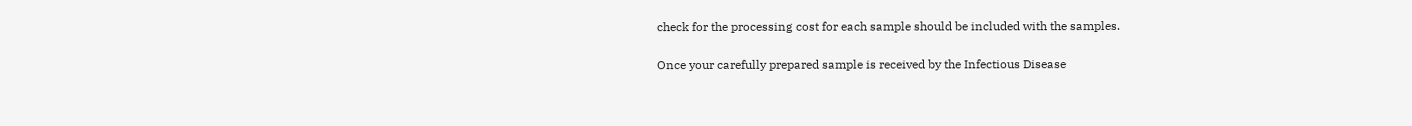check for the processing cost for each sample should be included with the samples.

Once your carefully prepared sample is received by the Infectious Disease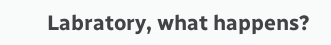Labratory, what happens?